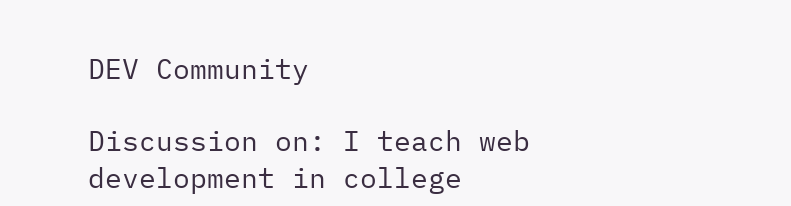DEV Community

Discussion on: I teach web development in college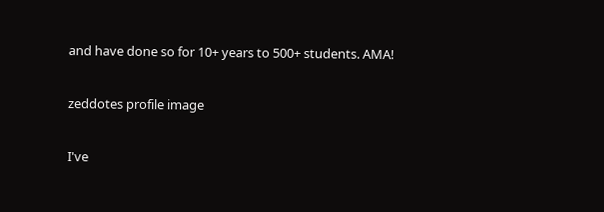and have done so for 10+ years to 500+ students. AMA!

zeddotes profile image

I've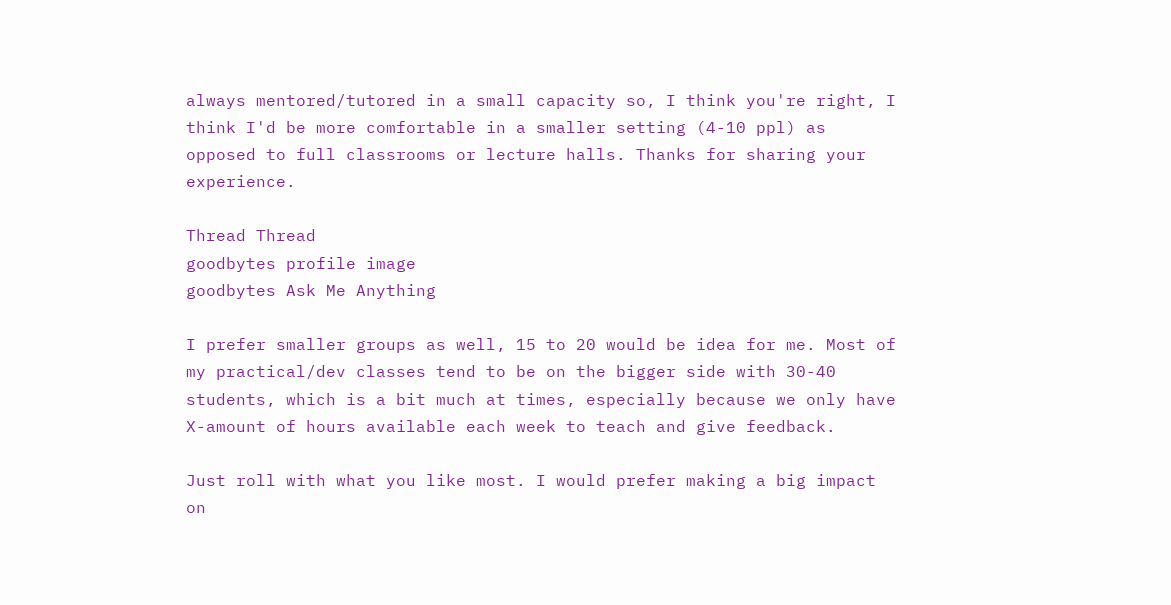always mentored/tutored in a small capacity so, I think you're right, I think I'd be more comfortable in a smaller setting (4-10 ppl) as opposed to full classrooms or lecture halls. Thanks for sharing your experience.

Thread Thread
goodbytes profile image
goodbytes Ask Me Anything

I prefer smaller groups as well, 15 to 20 would be idea for me. Most of my practical/dev classes tend to be on the bigger side with 30-40 students, which is a bit much at times, especially because we only have X-amount of hours available each week to teach and give feedback.

Just roll with what you like most. I would prefer making a big impact on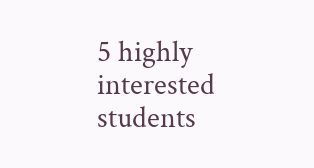5 highly interested students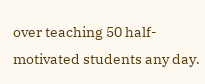over teaching 50 half-motivated students any day.